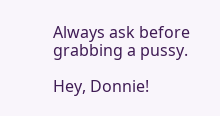Always ask before grabbing a pussy.

Hey, Donnie!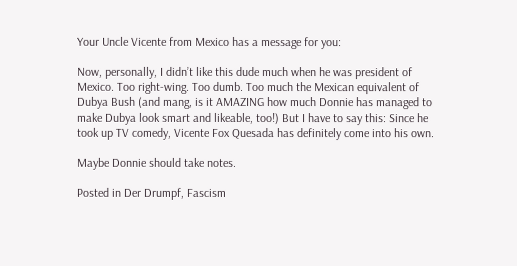Your Uncle Vicente from Mexico has a message for you:

Now, personally, I didn’t like this dude much when he was president of Mexico. Too right-wing. Too dumb. Too much the Mexican equivalent of Dubya Bush (and mang, is it AMAZING how much Donnie has managed to make Dubya look smart and likeable, too!) But I have to say this: Since he took up TV comedy, Vicente Fox Quesada has definitely come into his own.

Maybe Donnie should take notes.

Posted in Der Drumpf, Fascism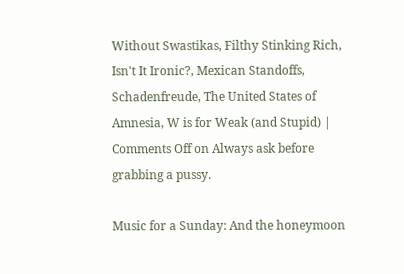Without Swastikas, Filthy Stinking Rich, Isn't It Ironic?, Mexican Standoffs, Schadenfreude, The United States of Amnesia, W is for Weak (and Stupid) | Comments Off on Always ask before grabbing a pussy.

Music for a Sunday: And the honeymoon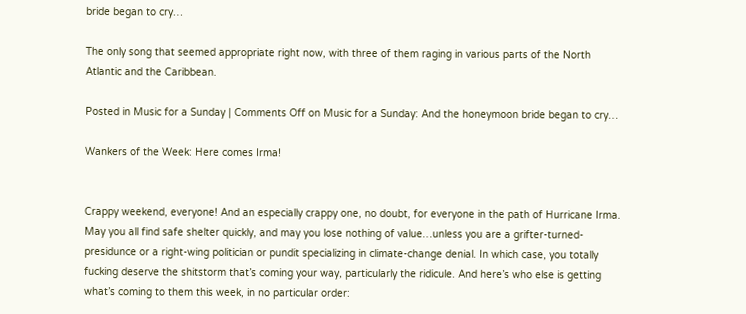bride began to cry…

The only song that seemed appropriate right now, with three of them raging in various parts of the North Atlantic and the Caribbean.

Posted in Music for a Sunday | Comments Off on Music for a Sunday: And the honeymoon bride began to cry…

Wankers of the Week: Here comes Irma!


Crappy weekend, everyone! And an especially crappy one, no doubt, for everyone in the path of Hurricane Irma. May you all find safe shelter quickly, and may you lose nothing of value…unless you are a grifter-turned-presidunce or a right-wing politician or pundit specializing in climate-change denial. In which case, you totally fucking deserve the shitstorm that’s coming your way, particularly the ridicule. And here’s who else is getting what’s coming to them this week, in no particular order: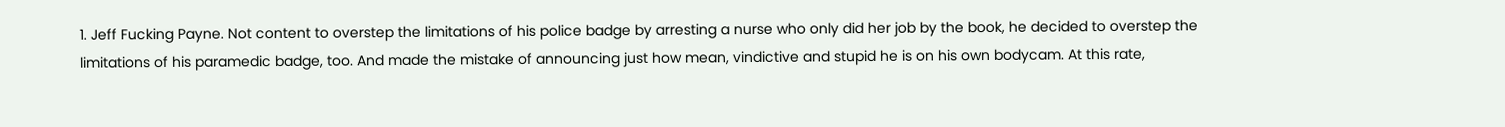1. Jeff Fucking Payne. Not content to overstep the limitations of his police badge by arresting a nurse who only did her job by the book, he decided to overstep the limitations of his paramedic badge, too. And made the mistake of announcing just how mean, vindictive and stupid he is on his own bodycam. At this rate,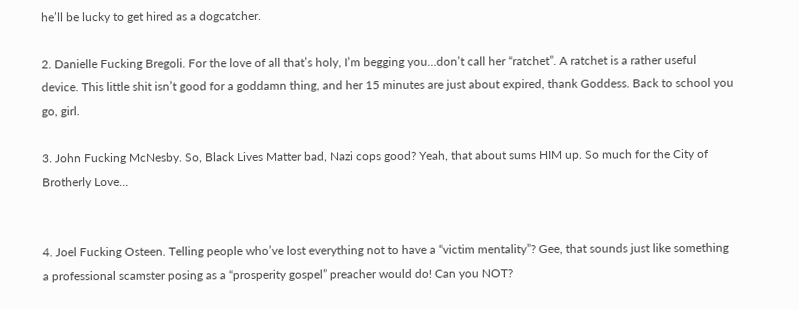he’ll be lucky to get hired as a dogcatcher.

2. Danielle Fucking Bregoli. For the love of all that’s holy, I’m begging you…don’t call her “ratchet”. A ratchet is a rather useful device. This little shit isn’t good for a goddamn thing, and her 15 minutes are just about expired, thank Goddess. Back to school you go, girl.

3. John Fucking McNesby. So, Black Lives Matter bad, Nazi cops good? Yeah, that about sums HIM up. So much for the City of Brotherly Love…


4. Joel Fucking Osteen. Telling people who’ve lost everything not to have a “victim mentality”? Gee, that sounds just like something a professional scamster posing as a “prosperity gospel” preacher would do! Can you NOT?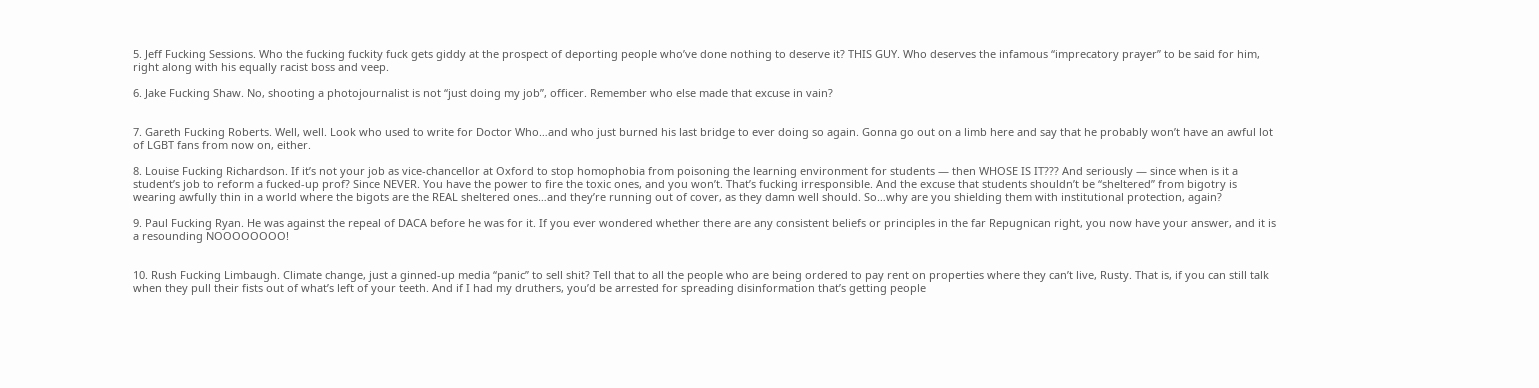5. Jeff Fucking Sessions. Who the fucking fuckity fuck gets giddy at the prospect of deporting people who’ve done nothing to deserve it? THIS GUY. Who deserves the infamous “imprecatory prayer” to be said for him, right along with his equally racist boss and veep.

6. Jake Fucking Shaw. No, shooting a photojournalist is not “just doing my job”, officer. Remember who else made that excuse in vain?


7. Gareth Fucking Roberts. Well, well. Look who used to write for Doctor Who…and who just burned his last bridge to ever doing so again. Gonna go out on a limb here and say that he probably won’t have an awful lot of LGBT fans from now on, either.

8. Louise Fucking Richardson. If it’s not your job as vice-chancellor at Oxford to stop homophobia from poisoning the learning environment for students — then WHOSE IS IT??? And seriously — since when is it a student’s job to reform a fucked-up prof? Since NEVER. You have the power to fire the toxic ones, and you won’t. That’s fucking irresponsible. And the excuse that students shouldn’t be “sheltered” from bigotry is wearing awfully thin in a world where the bigots are the REAL sheltered ones…and they’re running out of cover, as they damn well should. So…why are you shielding them with institutional protection, again?

9. Paul Fucking Ryan. He was against the repeal of DACA before he was for it. If you ever wondered whether there are any consistent beliefs or principles in the far Repugnican right, you now have your answer, and it is a resounding NOOOOOOOO!


10. Rush Fucking Limbaugh. Climate change, just a ginned-up media “panic” to sell shit? Tell that to all the people who are being ordered to pay rent on properties where they can’t live, Rusty. That is, if you can still talk when they pull their fists out of what’s left of your teeth. And if I had my druthers, you’d be arrested for spreading disinformation that’s getting people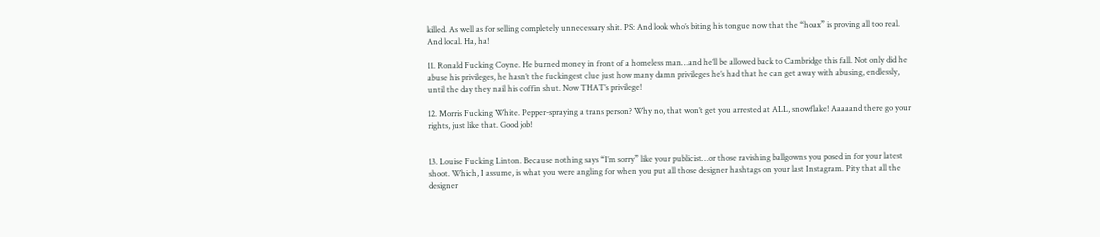killed. As well as for selling completely unnecessary shit. PS: And look who’s biting his tongue now that the “hoax” is proving all too real. And local. Ha, ha!

11. Ronald Fucking Coyne. He burned money in front of a homeless man…and he’ll be allowed back to Cambridge this fall. Not only did he abuse his privileges, he hasn’t the fuckingest clue just how many damn privileges he’s had that he can get away with abusing, endlessly, until the day they nail his coffin shut. Now THAT’s privilege!

12. Morris Fucking White. Pepper-spraying a trans person? Why no, that won’t get you arrested at ALL, snowflake! Aaaaand there go your rights, just like that. Good job!


13. Louise Fucking Linton. Because nothing says “I’m sorry” like your publicist…or those ravishing ballgowns you posed in for your latest shoot. Which, I assume, is what you were angling for when you put all those designer hashtags on your last Instagram. Pity that all the designer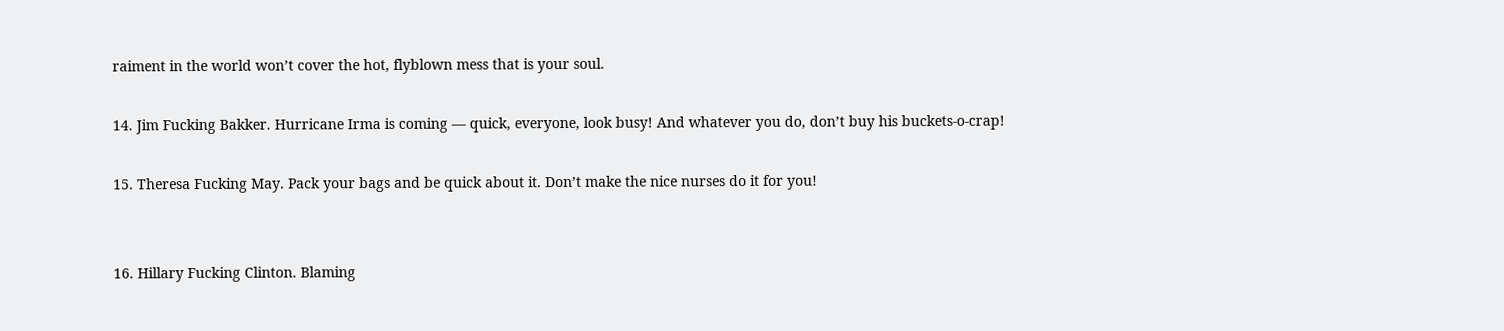raiment in the world won’t cover the hot, flyblown mess that is your soul.

14. Jim Fucking Bakker. Hurricane Irma is coming — quick, everyone, look busy! And whatever you do, don’t buy his buckets-o-crap!

15. Theresa Fucking May. Pack your bags and be quick about it. Don’t make the nice nurses do it for you!


16. Hillary Fucking Clinton. Blaming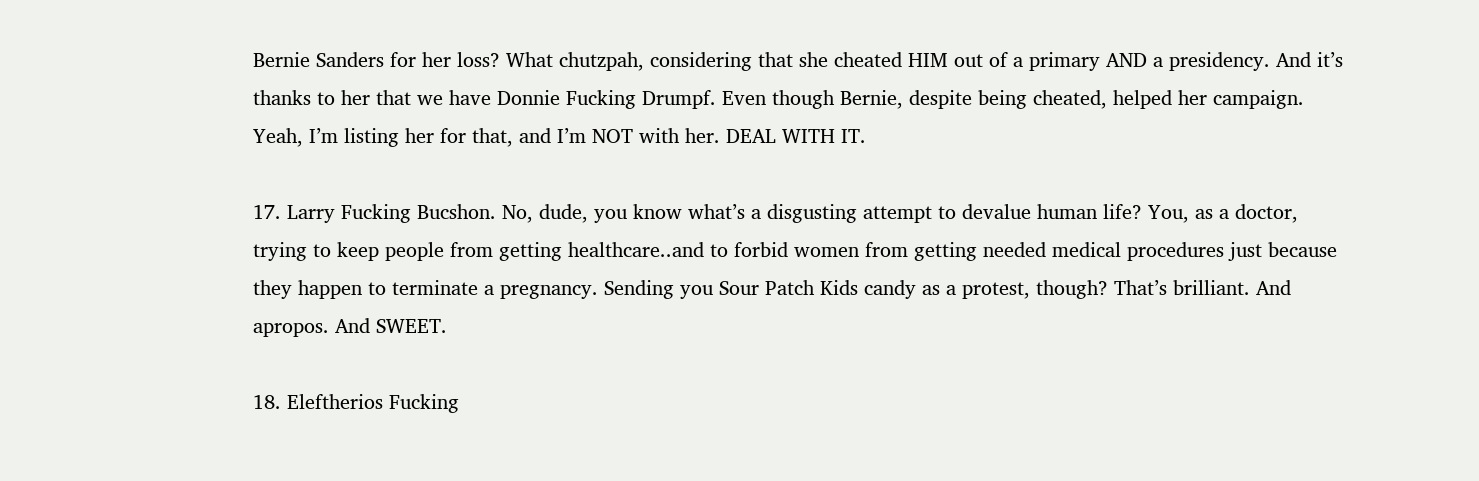Bernie Sanders for her loss? What chutzpah, considering that she cheated HIM out of a primary AND a presidency. And it’s thanks to her that we have Donnie Fucking Drumpf. Even though Bernie, despite being cheated, helped her campaign. Yeah, I’m listing her for that, and I’m NOT with her. DEAL WITH IT.

17. Larry Fucking Bucshon. No, dude, you know what’s a disgusting attempt to devalue human life? You, as a doctor, trying to keep people from getting healthcare..and to forbid women from getting needed medical procedures just because they happen to terminate a pregnancy. Sending you Sour Patch Kids candy as a protest, though? That’s brilliant. And apropos. And SWEET.

18. Eleftherios Fucking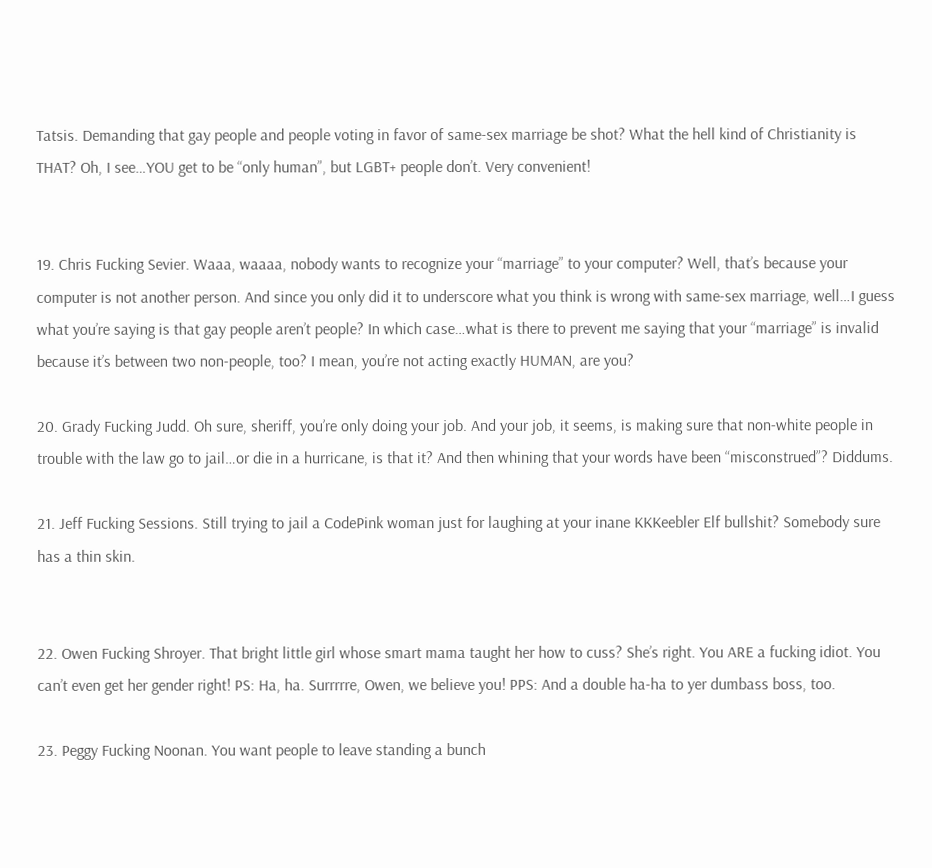Tatsis. Demanding that gay people and people voting in favor of same-sex marriage be shot? What the hell kind of Christianity is THAT? Oh, I see…YOU get to be “only human”, but LGBT+ people don’t. Very convenient!


19. Chris Fucking Sevier. Waaa, waaaa, nobody wants to recognize your “marriage” to your computer? Well, that’s because your computer is not another person. And since you only did it to underscore what you think is wrong with same-sex marriage, well…I guess what you’re saying is that gay people aren’t people? In which case…what is there to prevent me saying that your “marriage” is invalid because it’s between two non-people, too? I mean, you’re not acting exactly HUMAN, are you?

20. Grady Fucking Judd. Oh sure, sheriff, you’re only doing your job. And your job, it seems, is making sure that non-white people in trouble with the law go to jail…or die in a hurricane, is that it? And then whining that your words have been “misconstrued”? Diddums.

21. Jeff Fucking Sessions. Still trying to jail a CodePink woman just for laughing at your inane KKKeebler Elf bullshit? Somebody sure has a thin skin.


22. Owen Fucking Shroyer. That bright little girl whose smart mama taught her how to cuss? She’s right. You ARE a fucking idiot. You can’t even get her gender right! PS: Ha, ha. Surrrrre, Owen, we believe you! PPS: And a double ha-ha to yer dumbass boss, too.

23. Peggy Fucking Noonan. You want people to leave standing a bunch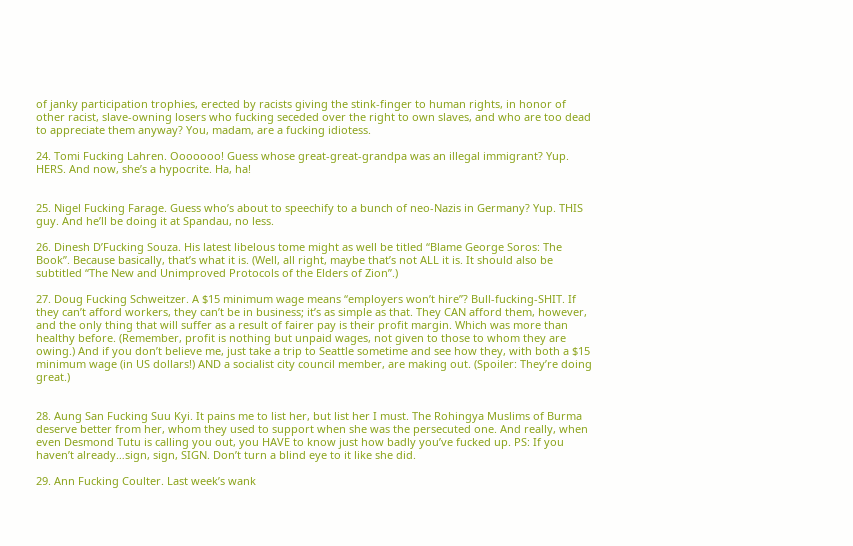of janky participation trophies, erected by racists giving the stink-finger to human rights, in honor of other racist, slave-owning losers who fucking seceded over the right to own slaves, and who are too dead to appreciate them anyway? You, madam, are a fucking idiotess.

24. Tomi Fucking Lahren. Ooooooo! Guess whose great-great-grandpa was an illegal immigrant? Yup. HERS. And now, she’s a hypocrite. Ha, ha!


25. Nigel Fucking Farage. Guess who’s about to speechify to a bunch of neo-Nazis in Germany? Yup. THIS guy. And he’ll be doing it at Spandau, no less.

26. Dinesh D’Fucking Souza. His latest libelous tome might as well be titled “Blame George Soros: The Book”. Because basically, that’s what it is. (Well, all right, maybe that’s not ALL it is. It should also be subtitled “The New and Unimproved Protocols of the Elders of Zion”.)

27. Doug Fucking Schweitzer. A $15 minimum wage means “employers won’t hire”? Bull-fucking-SHIT. If they can’t afford workers, they can’t be in business; it’s as simple as that. They CAN afford them, however, and the only thing that will suffer as a result of fairer pay is their profit margin. Which was more than healthy before. (Remember, profit is nothing but unpaid wages, not given to those to whom they are owing.) And if you don’t believe me, just take a trip to Seattle sometime and see how they, with both a $15 minimum wage (in US dollars!) AND a socialist city council member, are making out. (Spoiler: They’re doing great.)


28. Aung San Fucking Suu Kyi. It pains me to list her, but list her I must. The Rohingya Muslims of Burma deserve better from her, whom they used to support when she was the persecuted one. And really, when even Desmond Tutu is calling you out, you HAVE to know just how badly you’ve fucked up. PS: If you haven’t already…sign, sign, SIGN. Don’t turn a blind eye to it like she did.

29. Ann Fucking Coulter. Last week’s wank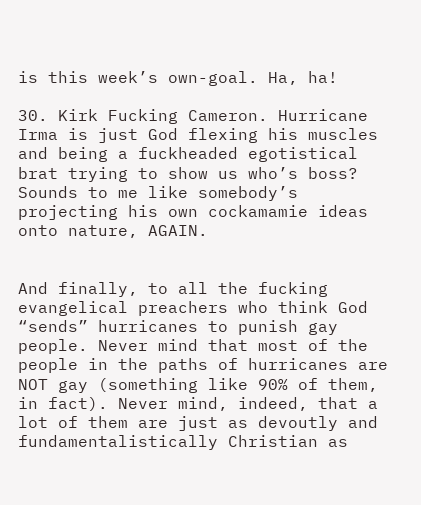is this week’s own-goal. Ha, ha!

30. Kirk Fucking Cameron. Hurricane Irma is just God flexing his muscles and being a fuckheaded egotistical brat trying to show us who’s boss? Sounds to me like somebody’s projecting his own cockamamie ideas onto nature, AGAIN.


And finally, to all the fucking evangelical preachers who think God “sends” hurricanes to punish gay people. Never mind that most of the people in the paths of hurricanes are NOT gay (something like 90% of them, in fact). Never mind, indeed, that a lot of them are just as devoutly and fundamentalistically Christian as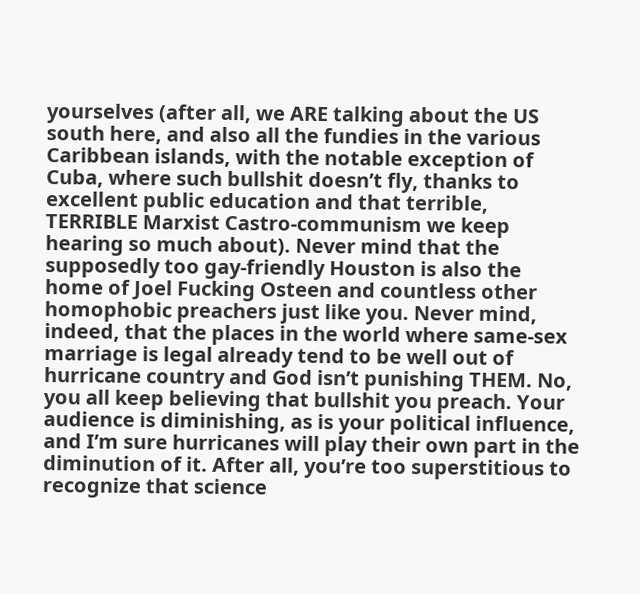yourselves (after all, we ARE talking about the US south here, and also all the fundies in the various Caribbean islands, with the notable exception of Cuba, where such bullshit doesn’t fly, thanks to excellent public education and that terrible, TERRIBLE Marxist Castro-communism we keep hearing so much about). Never mind that the supposedly too gay-friendly Houston is also the home of Joel Fucking Osteen and countless other homophobic preachers just like you. Never mind, indeed, that the places in the world where same-sex marriage is legal already tend to be well out of hurricane country and God isn’t punishing THEM. No, you all keep believing that bullshit you preach. Your audience is diminishing, as is your political influence, and I’m sure hurricanes will play their own part in the diminution of it. After all, you’re too superstitious to recognize that science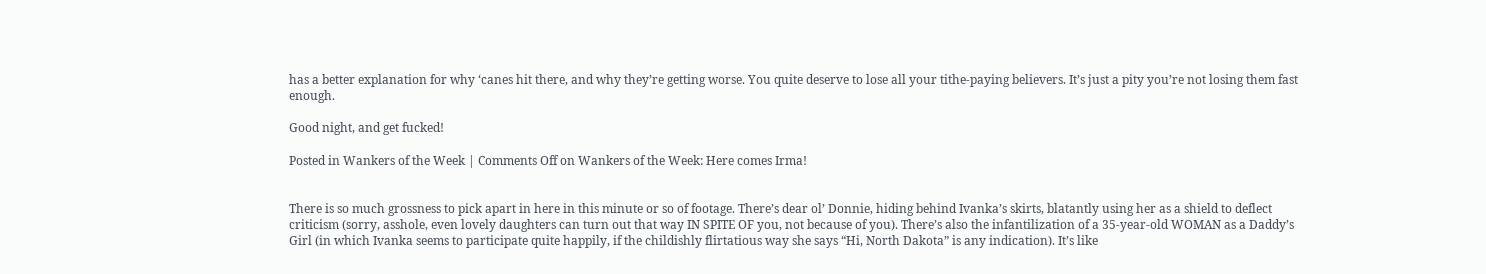has a better explanation for why ‘canes hit there, and why they’re getting worse. You quite deserve to lose all your tithe-paying believers. It’s just a pity you’re not losing them fast enough.

Good night, and get fucked!

Posted in Wankers of the Week | Comments Off on Wankers of the Week: Here comes Irma!


There is so much grossness to pick apart in here in this minute or so of footage. There’s dear ol’ Donnie, hiding behind Ivanka’s skirts, blatantly using her as a shield to deflect criticism (sorry, asshole, even lovely daughters can turn out that way IN SPITE OF you, not because of you). There’s also the infantilization of a 35-year-old WOMAN as a Daddy’s Girl (in which Ivanka seems to participate quite happily, if the childishly flirtatious way she says “Hi, North Dakota” is any indication). It’s like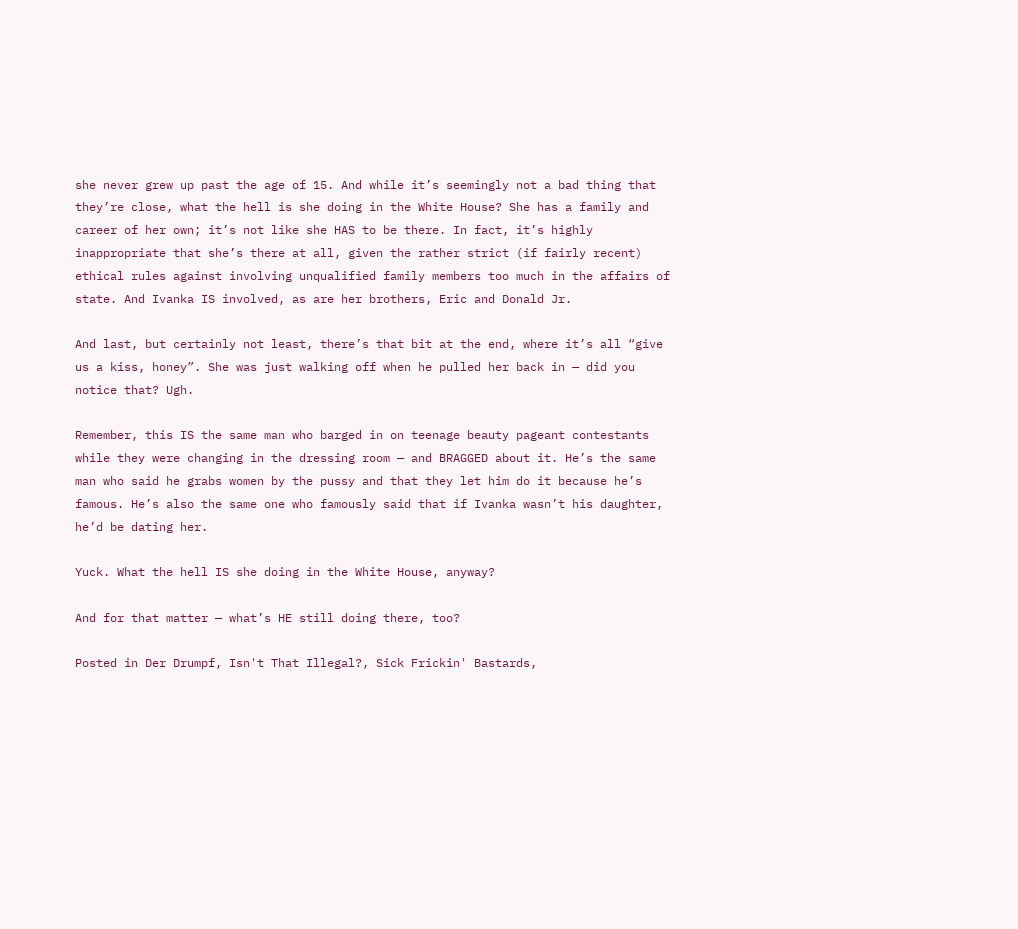she never grew up past the age of 15. And while it’s seemingly not a bad thing that they’re close, what the hell is she doing in the White House? She has a family and career of her own; it’s not like she HAS to be there. In fact, it’s highly inappropriate that she’s there at all, given the rather strict (if fairly recent) ethical rules against involving unqualified family members too much in the affairs of state. And Ivanka IS involved, as are her brothers, Eric and Donald Jr.

And last, but certainly not least, there’s that bit at the end, where it’s all “give us a kiss, honey”. She was just walking off when he pulled her back in — did you notice that? Ugh.

Remember, this IS the same man who barged in on teenage beauty pageant contestants while they were changing in the dressing room — and BRAGGED about it. He’s the same man who said he grabs women by the pussy and that they let him do it because he’s famous. He’s also the same one who famously said that if Ivanka wasn’t his daughter, he’d be dating her.

Yuck. What the hell IS she doing in the White House, anyway?

And for that matter — what’s HE still doing there, too?

Posted in Der Drumpf, Isn't That Illegal?, Sick Frickin' Bastards,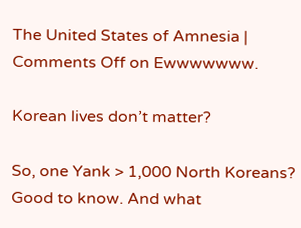The United States of Amnesia | Comments Off on Ewwwwwww.

Korean lives don’t matter?

So, one Yank > 1,000 North Koreans? Good to know. And what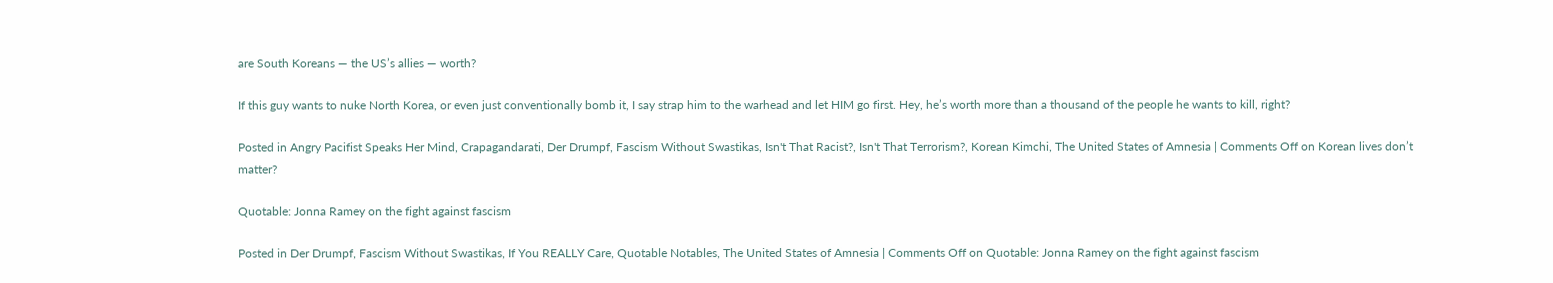are South Koreans — the US’s allies — worth?

If this guy wants to nuke North Korea, or even just conventionally bomb it, I say strap him to the warhead and let HIM go first. Hey, he’s worth more than a thousand of the people he wants to kill, right?

Posted in Angry Pacifist Speaks Her Mind, Crapagandarati, Der Drumpf, Fascism Without Swastikas, Isn't That Racist?, Isn't That Terrorism?, Korean Kimchi, The United States of Amnesia | Comments Off on Korean lives don’t matter?

Quotable: Jonna Ramey on the fight against fascism

Posted in Der Drumpf, Fascism Without Swastikas, If You REALLY Care, Quotable Notables, The United States of Amnesia | Comments Off on Quotable: Jonna Ramey on the fight against fascism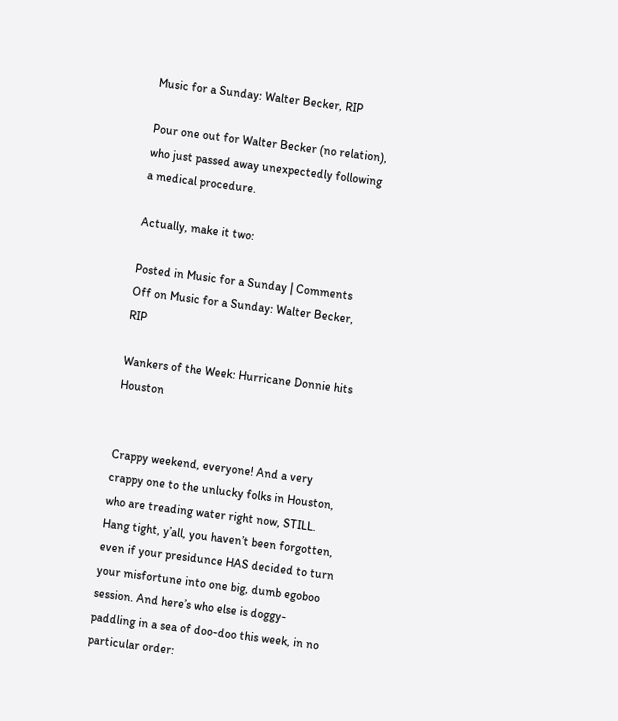Music for a Sunday: Walter Becker, RIP

Pour one out for Walter Becker (no relation), who just passed away unexpectedly following a medical procedure.

Actually, make it two:

Posted in Music for a Sunday | Comments Off on Music for a Sunday: Walter Becker, RIP

Wankers of the Week: Hurricane Donnie hits Houston


Crappy weekend, everyone! And a very crappy one to the unlucky folks in Houston, who are treading water right now, STILL. Hang tight, y’all, you haven’t been forgotten, even if your presidunce HAS decided to turn your misfortune into one big, dumb egoboo session. And here’s who else is doggy-paddling in a sea of doo-doo this week, in no particular order: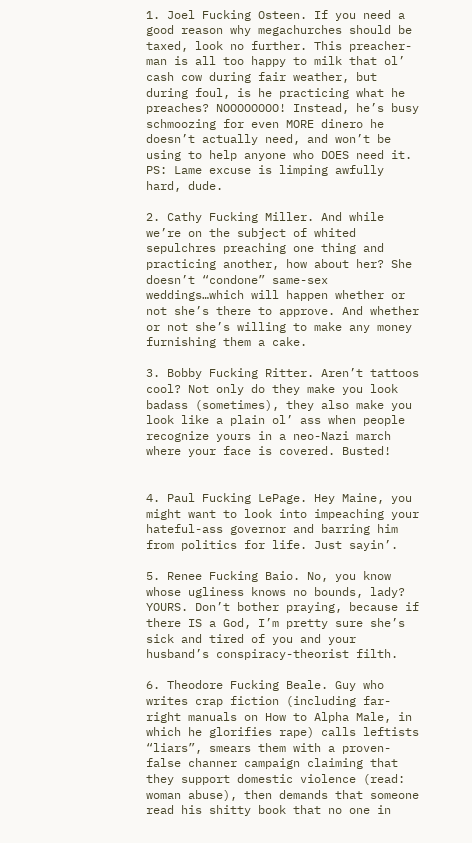1. Joel Fucking Osteen. If you need a good reason why megachurches should be taxed, look no further. This preacher-man is all too happy to milk that ol’ cash cow during fair weather, but during foul, is he practicing what he preaches? NOOOOOOOO! Instead, he’s busy schmoozing for even MORE dinero he doesn’t actually need, and won’t be using to help anyone who DOES need it. PS: Lame excuse is limping awfully hard, dude.

2. Cathy Fucking Miller. And while we’re on the subject of whited sepulchres preaching one thing and practicing another, how about her? She doesn’t “condone” same-sex weddings…which will happen whether or not she’s there to approve. And whether or not she’s willing to make any money furnishing them a cake.

3. Bobby Fucking Ritter. Aren’t tattoos cool? Not only do they make you look badass (sometimes), they also make you look like a plain ol’ ass when people recognize yours in a neo-Nazi march where your face is covered. Busted!


4. Paul Fucking LePage. Hey Maine, you might want to look into impeaching your hateful-ass governor and barring him from politics for life. Just sayin’.

5. Renee Fucking Baio. No, you know whose ugliness knows no bounds, lady? YOURS. Don’t bother praying, because if there IS a God, I’m pretty sure she’s sick and tired of you and your husband’s conspiracy-theorist filth.

6. Theodore Fucking Beale. Guy who writes crap fiction (including far-right manuals on How to Alpha Male, in which he glorifies rape) calls leftists “liars”, smears them with a proven-false channer campaign claiming that they support domestic violence (read: woman abuse), then demands that someone read his shitty book that no one in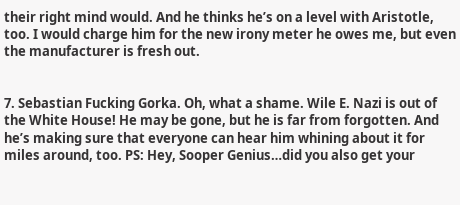their right mind would. And he thinks he’s on a level with Aristotle, too. I would charge him for the new irony meter he owes me, but even the manufacturer is fresh out.


7. Sebastian Fucking Gorka. Oh, what a shame. Wile E. Nazi is out of the White House! He may be gone, but he is far from forgotten. And he’s making sure that everyone can hear him whining about it for miles around, too. PS: Hey, Sooper Genius…did you also get your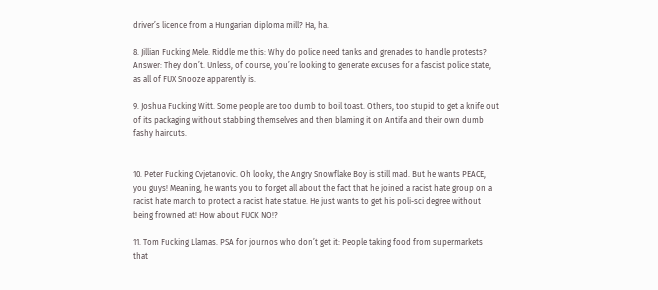driver’s licence from a Hungarian diploma mill? Ha, ha.

8. Jillian Fucking Mele. Riddle me this: Why do police need tanks and grenades to handle protests? Answer: They don’t. Unless, of course, you’re looking to generate excuses for a fascist police state, as all of FUX Snooze apparently is.

9. Joshua Fucking Witt. Some people are too dumb to boil toast. Others, too stupid to get a knife out of its packaging without stabbing themselves and then blaming it on Antifa and their own dumb fashy haircuts.


10. Peter Fucking Cvjetanovic. Oh looky, the Angry Snowflake Boy is still mad. But he wants PEACE, you guys! Meaning, he wants you to forget all about the fact that he joined a racist hate group on a racist hate march to protect a racist hate statue. He just wants to get his poli-sci degree without being frowned at! How about FUCK NO!?

11. Tom Fucking Llamas. PSA for journos who don’t get it: People taking food from supermarkets that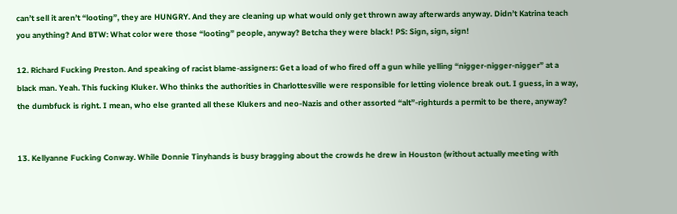can’t sell it aren’t “looting”, they are HUNGRY. And they are cleaning up what would only get thrown away afterwards anyway. Didn’t Katrina teach you anything? And BTW: What color were those “looting” people, anyway? Betcha they were black! PS: Sign, sign, sign!

12. Richard Fucking Preston. And speaking of racist blame-assigners: Get a load of who fired off a gun while yelling “nigger-nigger-nigger” at a black man. Yeah. This fucking Kluker. Who thinks the authorities in Charlottesville were responsible for letting violence break out. I guess, in a way, the dumbfuck is right. I mean, who else granted all these Klukers and neo-Nazis and other assorted “alt”-righturds a permit to be there, anyway?


13. Kellyanne Fucking Conway. While Donnie Tinyhands is busy bragging about the crowds he drew in Houston (without actually meeting with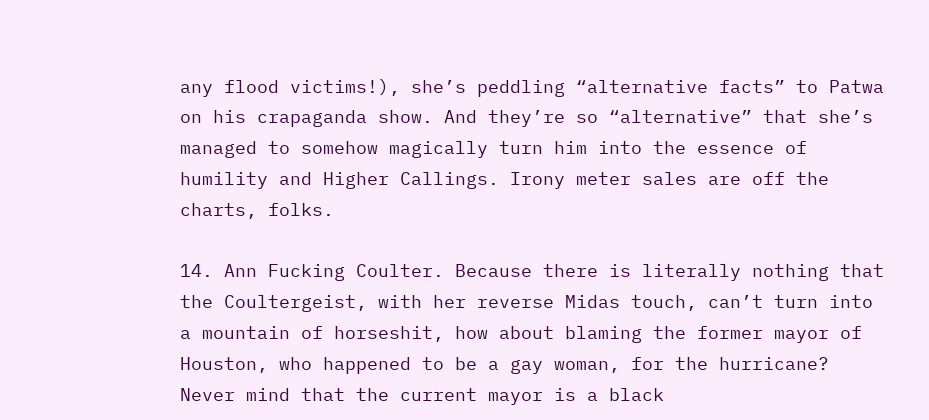any flood victims!), she’s peddling “alternative facts” to Patwa on his crapaganda show. And they’re so “alternative” that she’s managed to somehow magically turn him into the essence of humility and Higher Callings. Irony meter sales are off the charts, folks.

14. Ann Fucking Coulter. Because there is literally nothing that the Coultergeist, with her reverse Midas touch, can’t turn into a mountain of horseshit, how about blaming the former mayor of Houston, who happened to be a gay woman, for the hurricane? Never mind that the current mayor is a black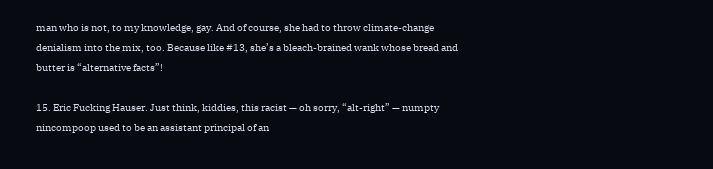man who is not, to my knowledge, gay. And of course, she had to throw climate-change denialism into the mix, too. Because like #13, she’s a bleach-brained wank whose bread and butter is “alternative facts”!

15. Eric Fucking Hauser. Just think, kiddies, this racist — oh sorry, “alt-right” — numpty nincompoop used to be an assistant principal of an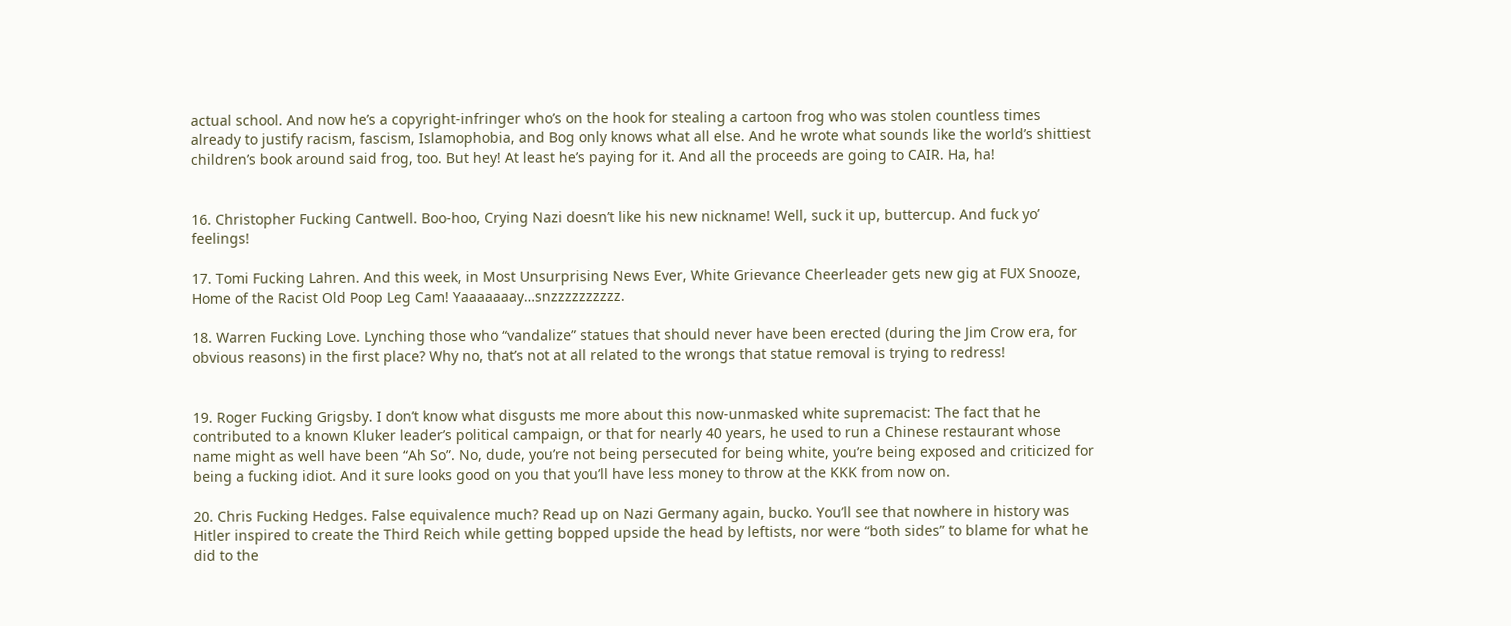actual school. And now he’s a copyright-infringer who’s on the hook for stealing a cartoon frog who was stolen countless times already to justify racism, fascism, Islamophobia, and Bog only knows what all else. And he wrote what sounds like the world’s shittiest children’s book around said frog, too. But hey! At least he’s paying for it. And all the proceeds are going to CAIR. Ha, ha!


16. Christopher Fucking Cantwell. Boo-hoo, Crying Nazi doesn’t like his new nickname! Well, suck it up, buttercup. And fuck yo’ feelings!

17. Tomi Fucking Lahren. And this week, in Most Unsurprising News Ever, White Grievance Cheerleader gets new gig at FUX Snooze, Home of the Racist Old Poop Leg Cam! Yaaaaaaay…snzzzzzzzzzz.

18. Warren Fucking Love. Lynching those who “vandalize” statues that should never have been erected (during the Jim Crow era, for obvious reasons) in the first place? Why no, that’s not at all related to the wrongs that statue removal is trying to redress!


19. Roger Fucking Grigsby. I don’t know what disgusts me more about this now-unmasked white supremacist: The fact that he contributed to a known Kluker leader’s political campaign, or that for nearly 40 years, he used to run a Chinese restaurant whose name might as well have been “Ah So”. No, dude, you’re not being persecuted for being white, you’re being exposed and criticized for being a fucking idiot. And it sure looks good on you that you’ll have less money to throw at the KKK from now on.

20. Chris Fucking Hedges. False equivalence much? Read up on Nazi Germany again, bucko. You’ll see that nowhere in history was Hitler inspired to create the Third Reich while getting bopped upside the head by leftists, nor were “both sides” to blame for what he did to the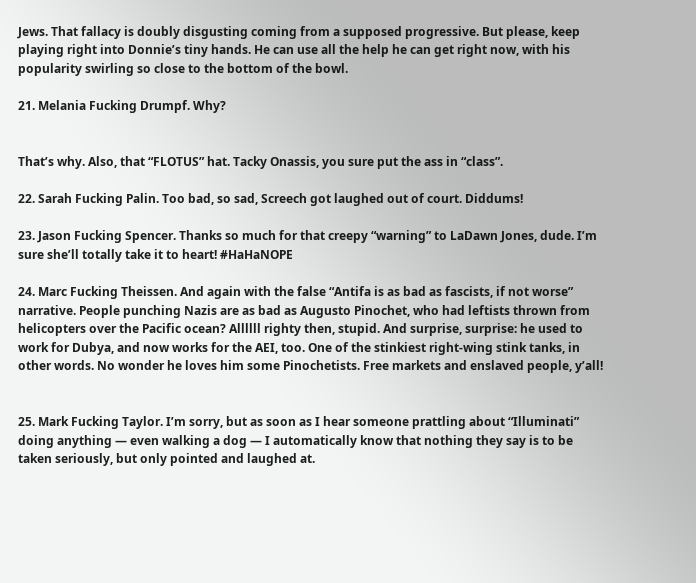Jews. That fallacy is doubly disgusting coming from a supposed progressive. But please, keep playing right into Donnie’s tiny hands. He can use all the help he can get right now, with his popularity swirling so close to the bottom of the bowl.

21. Melania Fucking Drumpf. Why?


That’s why. Also, that “FLOTUS” hat. Tacky Onassis, you sure put the ass in “class”.

22. Sarah Fucking Palin. Too bad, so sad, Screech got laughed out of court. Diddums!

23. Jason Fucking Spencer. Thanks so much for that creepy “warning” to LaDawn Jones, dude. I’m sure she’ll totally take it to heart! #HaHaNOPE

24. Marc Fucking Theissen. And again with the false “Antifa is as bad as fascists, if not worse” narrative. People punching Nazis are as bad as Augusto Pinochet, who had leftists thrown from helicopters over the Pacific ocean? Allllll righty then, stupid. And surprise, surprise: he used to work for Dubya, and now works for the AEI, too. One of the stinkiest right-wing stink tanks, in other words. No wonder he loves him some Pinochetists. Free markets and enslaved people, y’all!


25. Mark Fucking Taylor. I’m sorry, but as soon as I hear someone prattling about “Illuminati” doing anything — even walking a dog — I automatically know that nothing they say is to be taken seriously, but only pointed and laughed at.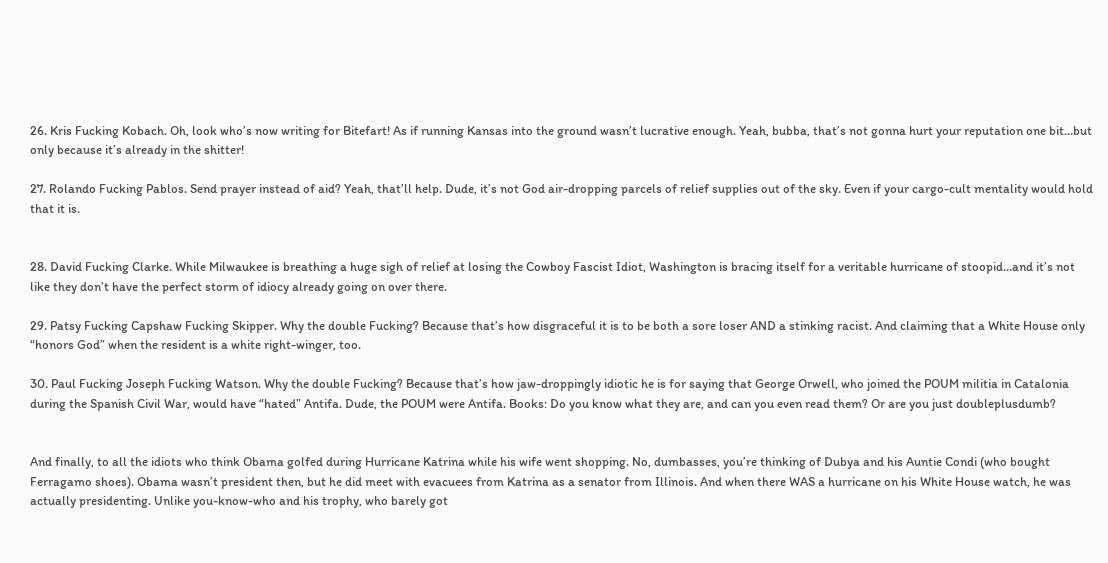26. Kris Fucking Kobach. Oh, look who’s now writing for Bitefart! As if running Kansas into the ground wasn’t lucrative enough. Yeah, bubba, that’s not gonna hurt your reputation one bit…but only because it’s already in the shitter!

27. Rolando Fucking Pablos. Send prayer instead of aid? Yeah, that’ll help. Dude, it’s not God air-dropping parcels of relief supplies out of the sky. Even if your cargo-cult mentality would hold that it is.


28. David Fucking Clarke. While Milwaukee is breathing a huge sigh of relief at losing the Cowboy Fascist Idiot, Washington is bracing itself for a veritable hurricane of stoopid…and it’s not like they don’t have the perfect storm of idiocy already going on over there.

29. Patsy Fucking Capshaw Fucking Skipper. Why the double Fucking? Because that’s how disgraceful it is to be both a sore loser AND a stinking racist. And claiming that a White House only “honors God” when the resident is a white right-winger, too.

30. Paul Fucking Joseph Fucking Watson. Why the double Fucking? Because that’s how jaw-droppingly idiotic he is for saying that George Orwell, who joined the POUM militia in Catalonia during the Spanish Civil War, would have “hated” Antifa. Dude, the POUM were Antifa. Books: Do you know what they are, and can you even read them? Or are you just doubleplusdumb?


And finally, to all the idiots who think Obama golfed during Hurricane Katrina while his wife went shopping. No, dumbasses, you’re thinking of Dubya and his Auntie Condi (who bought Ferragamo shoes). Obama wasn’t president then, but he did meet with evacuees from Katrina as a senator from Illinois. And when there WAS a hurricane on his White House watch, he was actually presidenting. Unlike you-know-who and his trophy, who barely got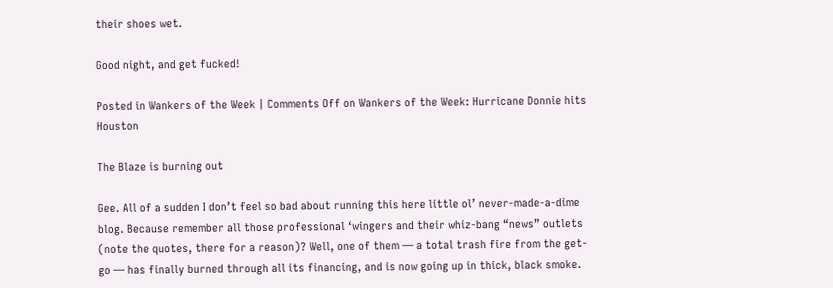their shoes wet.

Good night, and get fucked!

Posted in Wankers of the Week | Comments Off on Wankers of the Week: Hurricane Donnie hits Houston

The Blaze is burning out

Gee. All of a sudden I don’t feel so bad about running this here little ol’ never-made-a-dime blog. Because remember all those professional ‘wingers and their whiz-bang “news” outlets (note the quotes, there for a reason)? Well, one of them — a total trash fire from the get-go — has finally burned through all its financing, and is now going up in thick, black smoke.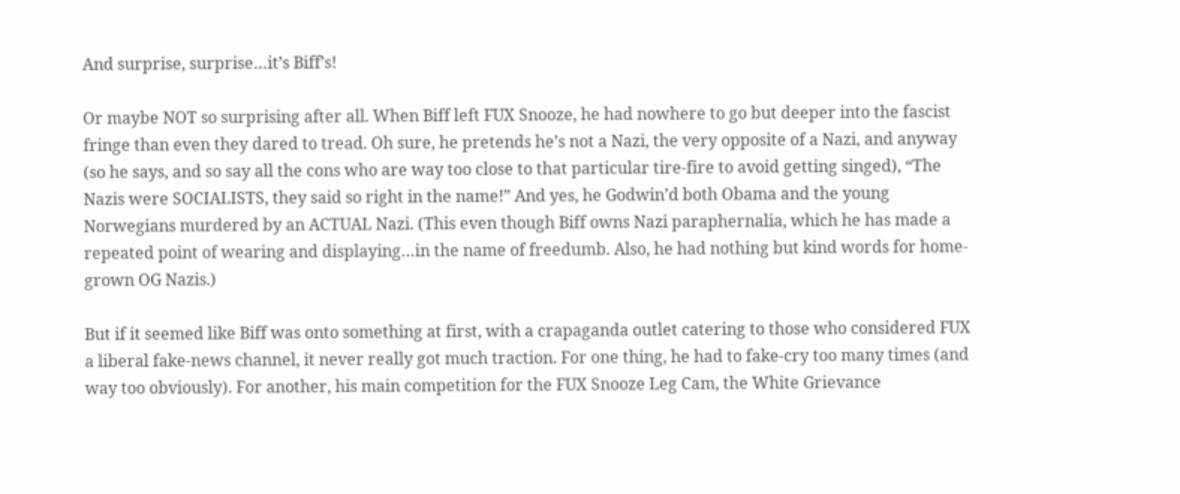And surprise, surprise…it’s Biff’s!

Or maybe NOT so surprising after all. When Biff left FUX Snooze, he had nowhere to go but deeper into the fascist fringe than even they dared to tread. Oh sure, he pretends he’s not a Nazi, the very opposite of a Nazi, and anyway (so he says, and so say all the cons who are way too close to that particular tire-fire to avoid getting singed), “The Nazis were SOCIALISTS, they said so right in the name!” And yes, he Godwin’d both Obama and the young Norwegians murdered by an ACTUAL Nazi. (This even though Biff owns Nazi paraphernalia, which he has made a repeated point of wearing and displaying…in the name of freedumb. Also, he had nothing but kind words for home-grown OG Nazis.)

But if it seemed like Biff was onto something at first, with a crapaganda outlet catering to those who considered FUX a liberal fake-news channel, it never really got much traction. For one thing, he had to fake-cry too many times (and way too obviously). For another, his main competition for the FUX Snooze Leg Cam, the White Grievance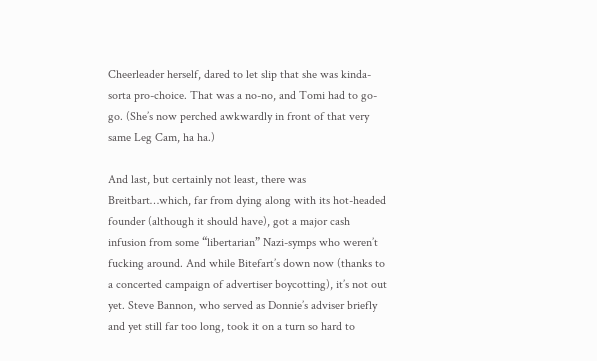Cheerleader herself, dared to let slip that she was kinda-sorta pro-choice. That was a no-no, and Tomi had to go-go. (She’s now perched awkwardly in front of that very same Leg Cam, ha ha.)

And last, but certainly not least, there was Breitbart…which, far from dying along with its hot-headed founder (although it should have), got a major cash infusion from some “libertarian” Nazi-symps who weren’t fucking around. And while Bitefart’s down now (thanks to a concerted campaign of advertiser boycotting), it’s not out yet. Steve Bannon, who served as Donnie’s adviser briefly and yet still far too long, took it on a turn so hard to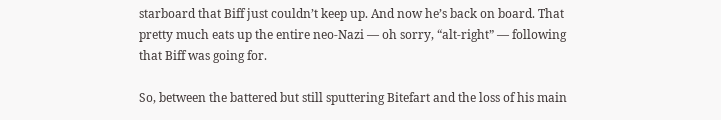starboard that Biff just couldn’t keep up. And now he’s back on board. That pretty much eats up the entire neo-Nazi — oh sorry, “alt-right” — following that Biff was going for.

So, between the battered but still sputtering Bitefart and the loss of his main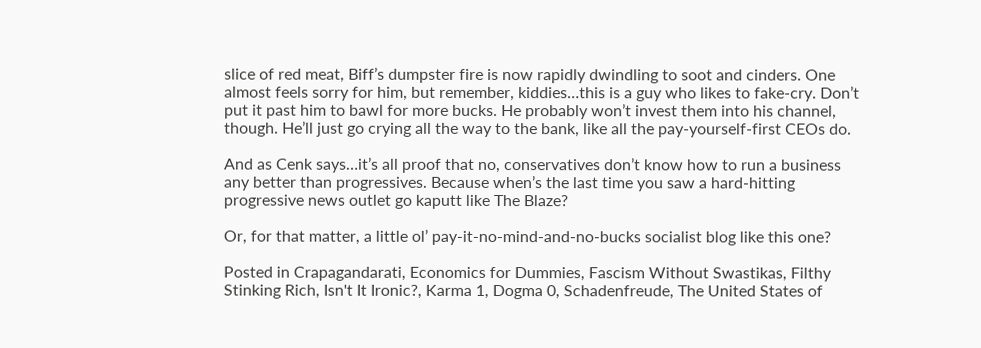slice of red meat, Biff’s dumpster fire is now rapidly dwindling to soot and cinders. One almost feels sorry for him, but remember, kiddies…this is a guy who likes to fake-cry. Don’t put it past him to bawl for more bucks. He probably won’t invest them into his channel, though. He’ll just go crying all the way to the bank, like all the pay-yourself-first CEOs do.

And as Cenk says…it’s all proof that no, conservatives don’t know how to run a business any better than progressives. Because when’s the last time you saw a hard-hitting progressive news outlet go kaputt like The Blaze?

Or, for that matter, a little ol’ pay-it-no-mind-and-no-bucks socialist blog like this one?

Posted in Crapagandarati, Economics for Dummies, Fascism Without Swastikas, Filthy Stinking Rich, Isn't It Ironic?, Karma 1, Dogma 0, Schadenfreude, The United States of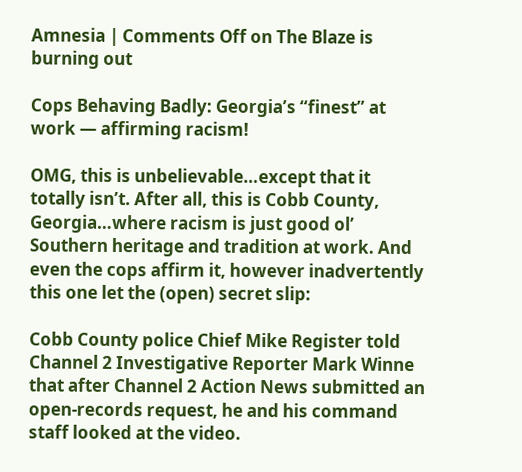Amnesia | Comments Off on The Blaze is burning out

Cops Behaving Badly: Georgia’s “finest” at work — affirming racism!

OMG, this is unbelievable…except that it totally isn’t. After all, this is Cobb County, Georgia…where racism is just good ol’ Southern heritage and tradition at work. And even the cops affirm it, however inadvertently this one let the (open) secret slip:

Cobb County police Chief Mike Register told Channel 2 Investigative Reporter Mark Winne that after Channel 2 Action News submitted an open-records request, he and his command staff looked at the video.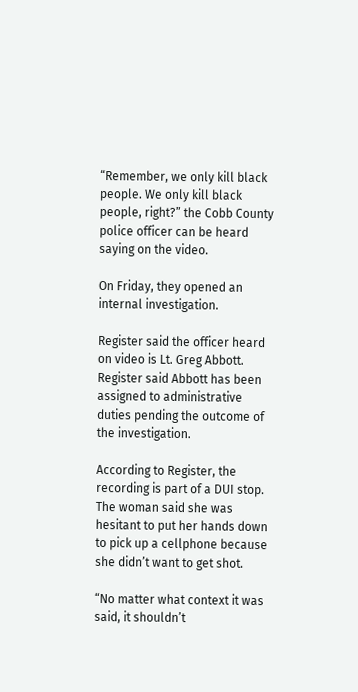“Remember, we only kill black people. We only kill black people, right?” the Cobb County police officer can be heard saying on the video.

On Friday, they opened an internal investigation.

Register said the officer heard on video is Lt. Greg Abbott. Register said Abbott has been assigned to administrative duties pending the outcome of the investigation.

According to Register, the recording is part of a DUI stop. The woman said she was hesitant to put her hands down to pick up a cellphone because she didn’t want to get shot.

“No matter what context it was said, it shouldn’t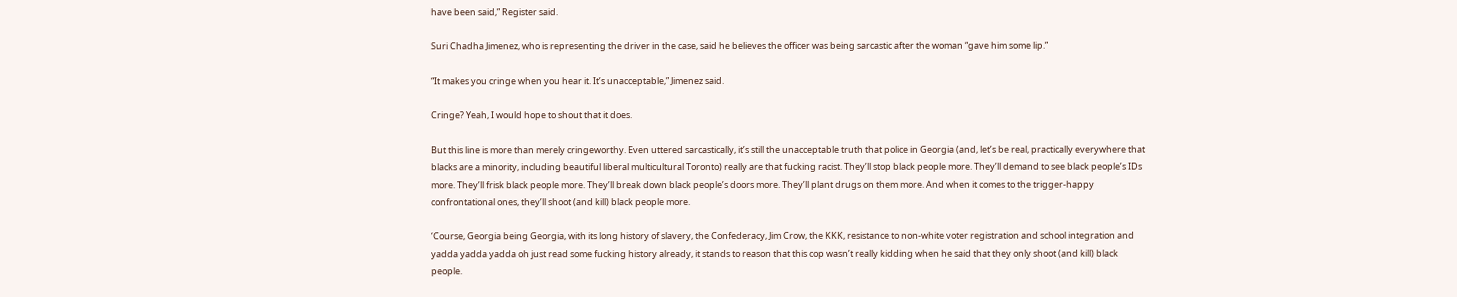have been said,” Register said.

Suri Chadha Jimenez, who is representing the driver in the case, said he believes the officer was being sarcastic after the woman “gave him some lip.”

“It makes you cringe when you hear it. It’s unacceptable,” Jimenez said.

Cringe? Yeah, I would hope to shout that it does.

But this line is more than merely cringeworthy. Even uttered sarcastically, it’s still the unacceptable truth that police in Georgia (and, let’s be real, practically everywhere that blacks are a minority, including beautiful liberal multicultural Toronto) really are that fucking racist. They’ll stop black people more. They’ll demand to see black people’s IDs more. They’ll frisk black people more. They’ll break down black people’s doors more. They’ll plant drugs on them more. And when it comes to the trigger-happy confrontational ones, they’ll shoot (and kill) black people more.

‘Course, Georgia being Georgia, with its long history of slavery, the Confederacy, Jim Crow, the KKK, resistance to non-white voter registration and school integration and yadda yadda yadda oh just read some fucking history already, it stands to reason that this cop wasn’t really kidding when he said that they only shoot (and kill) black people.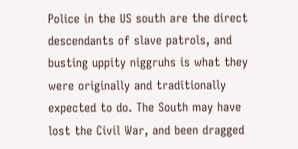Police in the US south are the direct descendants of slave patrols, and busting uppity niggruhs is what they were originally and traditionally expected to do. The South may have lost the Civil War, and been dragged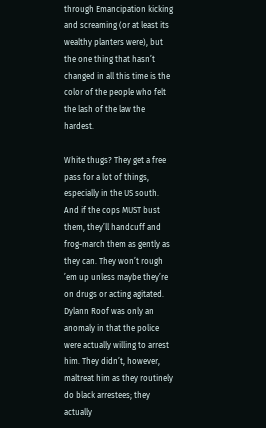through Emancipation kicking and screaming (or at least its wealthy planters were), but the one thing that hasn’t changed in all this time is the color of the people who felt the lash of the law the hardest.

White thugs? They get a free pass for a lot of things, especially in the US south. And if the cops MUST bust them, they’ll handcuff and frog-march them as gently as they can. They won’t rough ’em up unless maybe they’re on drugs or acting agitated. Dylann Roof was only an anomaly in that the police were actually willing to arrest him. They didn’t, however, maltreat him as they routinely do black arrestees; they actually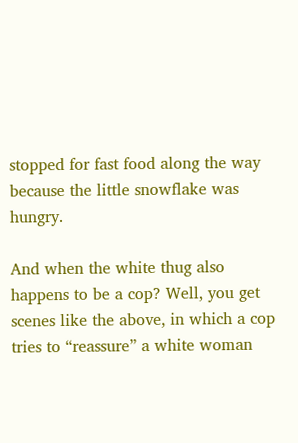stopped for fast food along the way because the little snowflake was hungry.

And when the white thug also happens to be a cop? Well, you get scenes like the above, in which a cop tries to “reassure” a white woman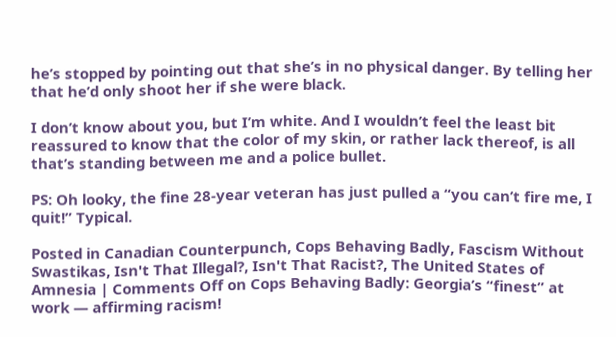he’s stopped by pointing out that she’s in no physical danger. By telling her that he’d only shoot her if she were black.

I don’t know about you, but I’m white. And I wouldn’t feel the least bit reassured to know that the color of my skin, or rather lack thereof, is all that’s standing between me and a police bullet.

PS: Oh looky, the fine 28-year veteran has just pulled a “you can’t fire me, I quit!” Typical.

Posted in Canadian Counterpunch, Cops Behaving Badly, Fascism Without Swastikas, Isn't That Illegal?, Isn't That Racist?, The United States of Amnesia | Comments Off on Cops Behaving Badly: Georgia’s “finest” at work — affirming racism!